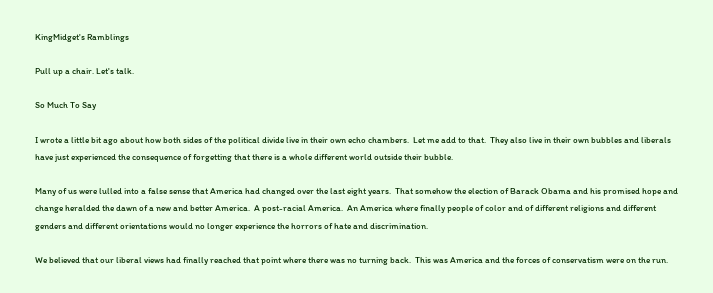KingMidget's Ramblings

Pull up a chair. Let's talk.

So Much To Say

I wrote a little bit ago about how both sides of the political divide live in their own echo chambers.  Let me add to that.  They also live in their own bubbles and liberals have just experienced the consequence of forgetting that there is a whole different world outside their bubble.

Many of us were lulled into a false sense that America had changed over the last eight years.  That somehow the election of Barack Obama and his promised hope and change heralded the dawn of a new and better America.  A post-racial America.  An America where finally people of color and of different religions and different genders and different orientations would no longer experience the horrors of hate and discrimination.

We believed that our liberal views had finally reached that point where there was no turning back.  This was America and the forces of conservatism were on the run.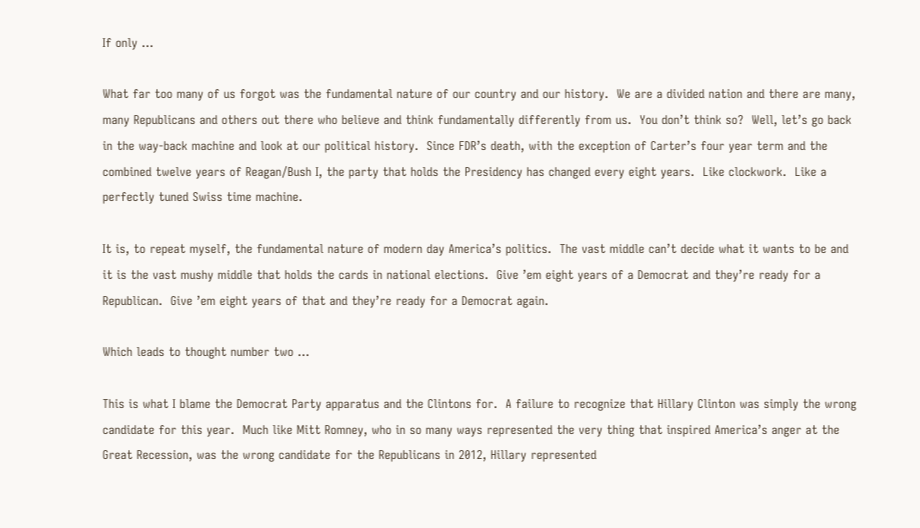If only …

What far too many of us forgot was the fundamental nature of our country and our history.  We are a divided nation and there are many, many Republicans and others out there who believe and think fundamentally differently from us.  You don’t think so?  Well, let’s go back in the way-back machine and look at our political history.  Since FDR’s death, with the exception of Carter’s four year term and the combined twelve years of Reagan/Bush I, the party that holds the Presidency has changed every eight years.  Like clockwork.  Like a perfectly tuned Swiss time machine.

It is, to repeat myself, the fundamental nature of modern day America’s politics.  The vast middle can’t decide what it wants to be and it is the vast mushy middle that holds the cards in national elections.  Give ’em eight years of a Democrat and they’re ready for a Republican.  Give ’em eight years of that and they’re ready for a Democrat again.

Which leads to thought number two …

This is what I blame the Democrat Party apparatus and the Clintons for.  A failure to recognize that Hillary Clinton was simply the wrong candidate for this year.  Much like Mitt Romney, who in so many ways represented the very thing that inspired America’s anger at the Great Recession, was the wrong candidate for the Republicans in 2012, Hillary represented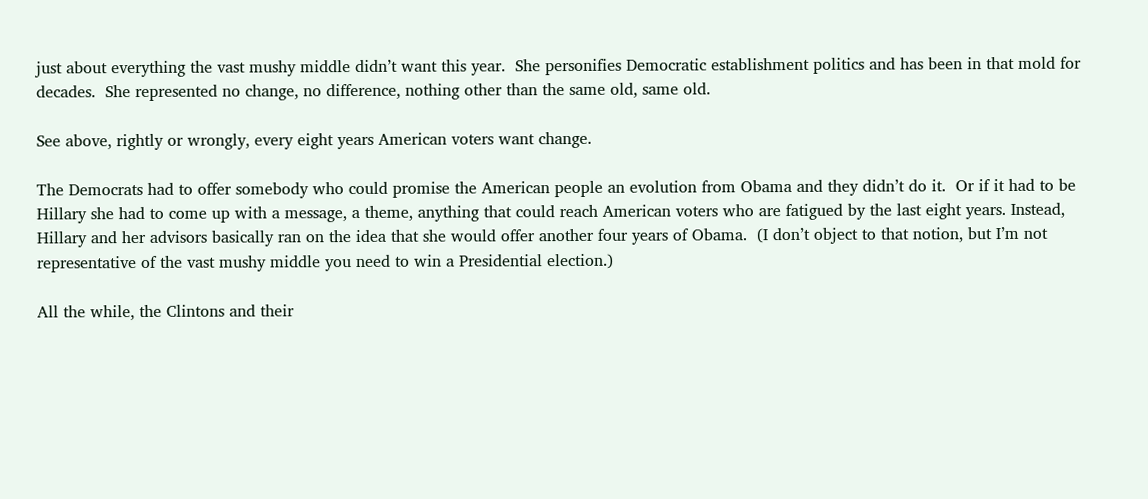just about everything the vast mushy middle didn’t want this year.  She personifies Democratic establishment politics and has been in that mold for decades.  She represented no change, no difference, nothing other than the same old, same old.

See above, rightly or wrongly, every eight years American voters want change.

The Democrats had to offer somebody who could promise the American people an evolution from Obama and they didn’t do it.  Or if it had to be Hillary she had to come up with a message, a theme, anything that could reach American voters who are fatigued by the last eight years. Instead, Hillary and her advisors basically ran on the idea that she would offer another four years of Obama.  (I don’t object to that notion, but I’m not representative of the vast mushy middle you need to win a Presidential election.)

All the while, the Clintons and their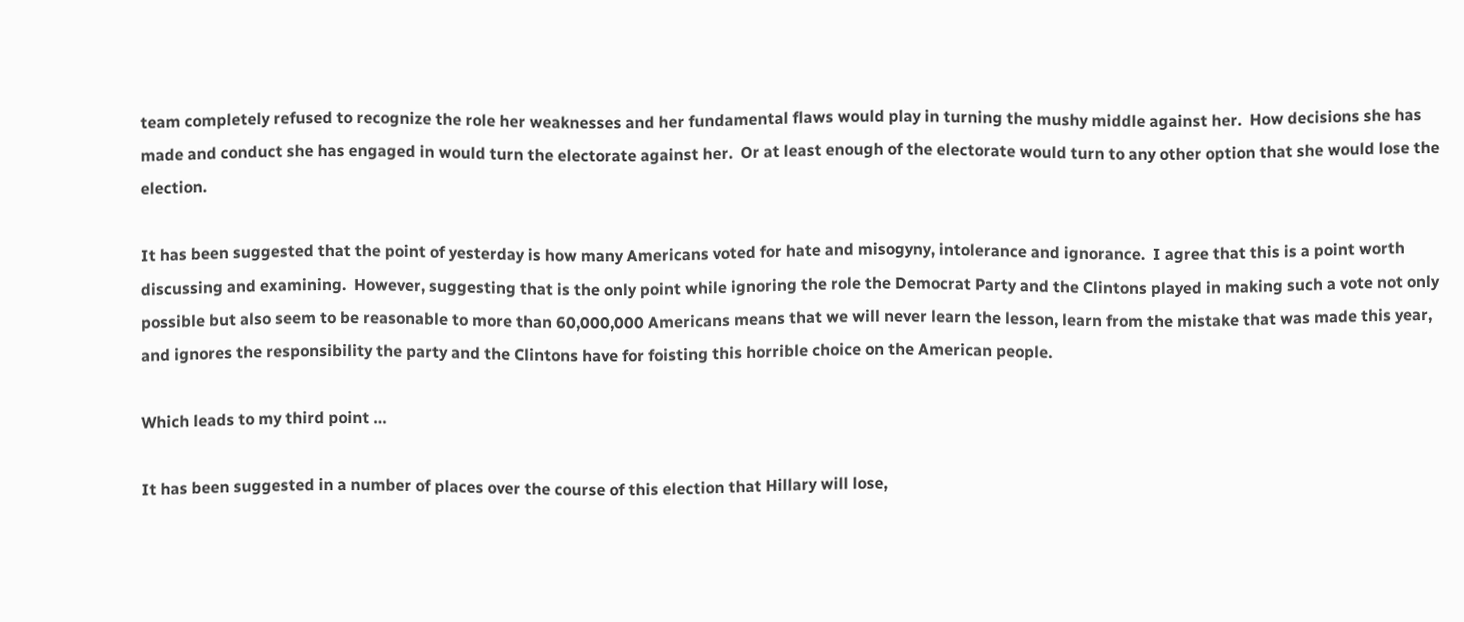team completely refused to recognize the role her weaknesses and her fundamental flaws would play in turning the mushy middle against her.  How decisions she has made and conduct she has engaged in would turn the electorate against her.  Or at least enough of the electorate would turn to any other option that she would lose the election.

It has been suggested that the point of yesterday is how many Americans voted for hate and misogyny, intolerance and ignorance.  I agree that this is a point worth discussing and examining.  However, suggesting that is the only point while ignoring the role the Democrat Party and the Clintons played in making such a vote not only possible but also seem to be reasonable to more than 60,000,000 Americans means that we will never learn the lesson, learn from the mistake that was made this year, and ignores the responsibility the party and the Clintons have for foisting this horrible choice on the American people.

Which leads to my third point …

It has been suggested in a number of places over the course of this election that Hillary will lose,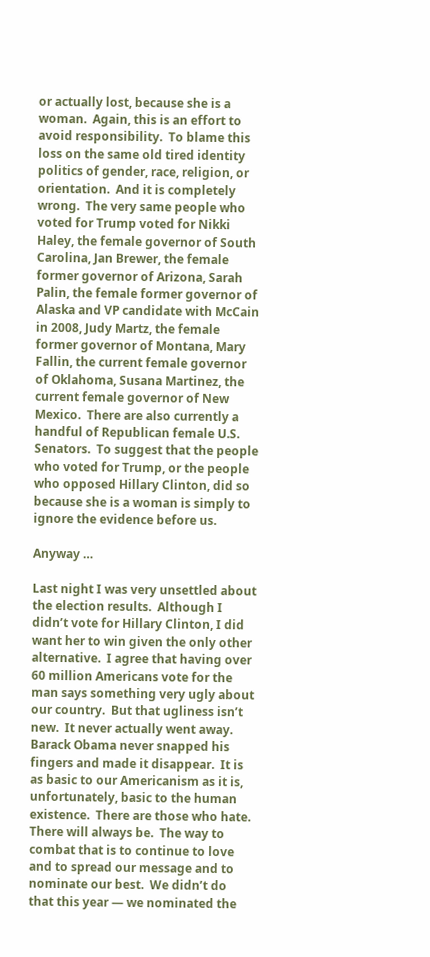or actually lost, because she is a woman.  Again, this is an effort to avoid responsibility.  To blame this loss on the same old tired identity politics of gender, race, religion, or orientation.  And it is completely wrong.  The very same people who voted for Trump voted for Nikki Haley, the female governor of South Carolina, Jan Brewer, the female former governor of Arizona, Sarah Palin, the female former governor of Alaska and VP candidate with McCain in 2008, Judy Martz, the female former governor of Montana, Mary Fallin, the current female governor of Oklahoma, Susana Martinez, the current female governor of New Mexico.  There are also currently a handful of Republican female U.S. Senators.  To suggest that the people who voted for Trump, or the people who opposed Hillary Clinton, did so because she is a woman is simply to ignore the evidence before us.

Anyway …

Last night I was very unsettled about the election results.  Although I didn’t vote for Hillary Clinton, I did want her to win given the only other alternative.  I agree that having over 60 million Americans vote for the man says something very ugly about our country.  But that ugliness isn’t new.  It never actually went away.  Barack Obama never snapped his fingers and made it disappear.  It is as basic to our Americanism as it is, unfortunately, basic to the human existence.  There are those who hate.  There will always be.  The way to combat that is to continue to love and to spread our message and to nominate our best.  We didn’t do that this year — we nominated the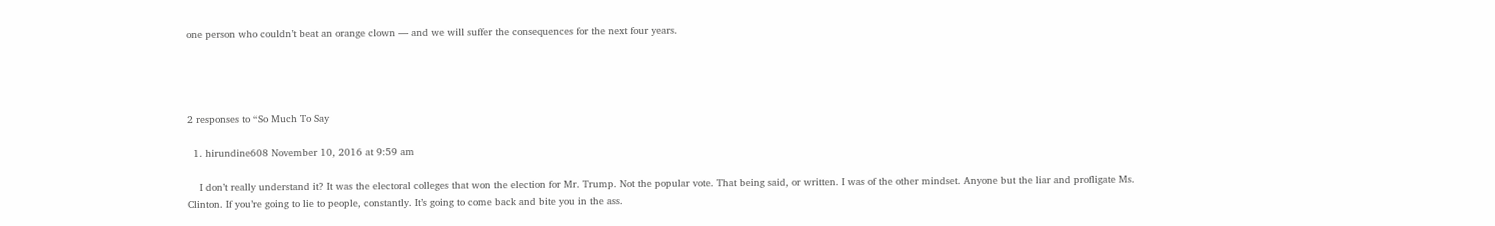one person who couldn’t beat an orange clown — and we will suffer the consequences for the next four years.




2 responses to “So Much To Say

  1. hirundine608 November 10, 2016 at 9:59 am

    I don’t really understand it? It was the electoral colleges that won the election for Mr. Trump. Not the popular vote. That being said, or written. I was of the other mindset. Anyone but the liar and profligate Ms. Clinton. If you’re going to lie to people, constantly. It’s going to come back and bite you in the ass.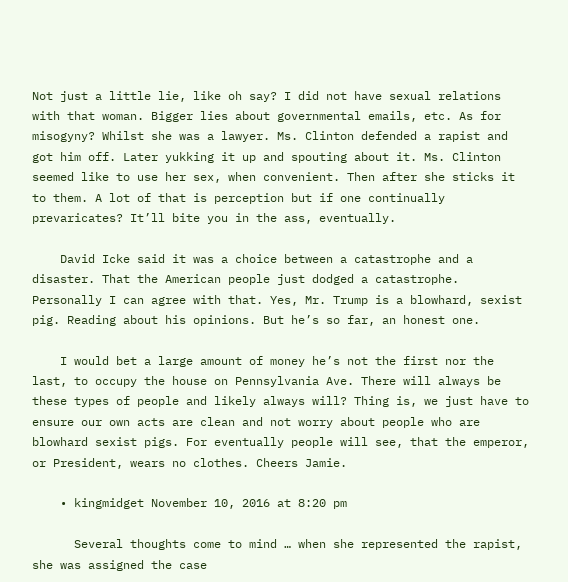Not just a little lie, like oh say? I did not have sexual relations with that woman. Bigger lies about governmental emails, etc. As for misogyny? Whilst she was a lawyer. Ms. Clinton defended a rapist and got him off. Later yukking it up and spouting about it. Ms. Clinton seemed like to use her sex, when convenient. Then after she sticks it to them. A lot of that is perception but if one continually prevaricates? It’ll bite you in the ass, eventually.

    David Icke said it was a choice between a catastrophe and a disaster. That the American people just dodged a catastrophe. Personally I can agree with that. Yes, Mr. Trump is a blowhard, sexist pig. Reading about his opinions. But he’s so far, an honest one.

    I would bet a large amount of money he’s not the first nor the last, to occupy the house on Pennsylvania Ave. There will always be these types of people and likely always will? Thing is, we just have to ensure our own acts are clean and not worry about people who are blowhard sexist pigs. For eventually people will see, that the emperor, or President, wears no clothes. Cheers Jamie.

    • kingmidget November 10, 2016 at 8:20 pm

      Several thoughts come to mind … when she represented the rapist, she was assigned the case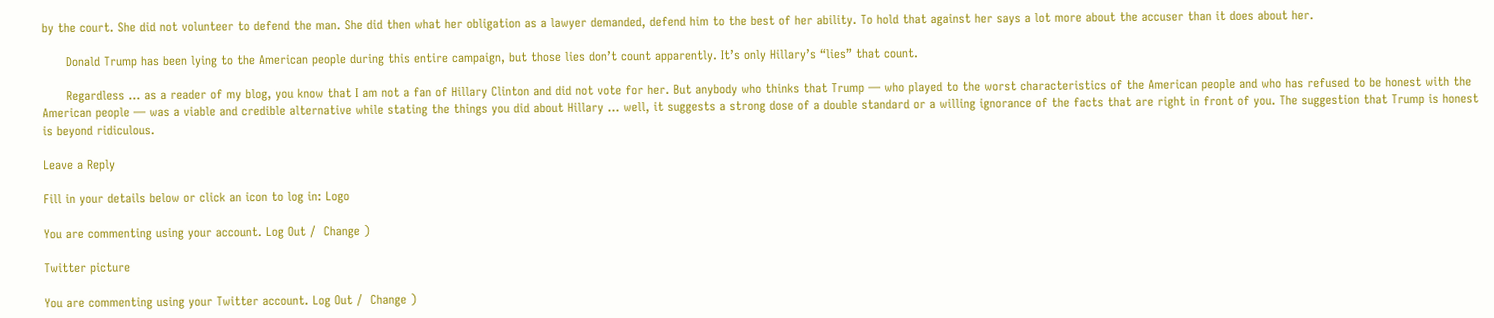by the court. She did not volunteer to defend the man. She did then what her obligation as a lawyer demanded, defend him to the best of her ability. To hold that against her says a lot more about the accuser than it does about her.

      Donald Trump has been lying to the American people during this entire campaign, but those lies don’t count apparently. It’s only Hillary’s “lies” that count.

      Regardless … as a reader of my blog, you know that I am not a fan of Hillary Clinton and did not vote for her. But anybody who thinks that Trump — who played to the worst characteristics of the American people and who has refused to be honest with the American people — was a viable and credible alternative while stating the things you did about Hillary … well, it suggests a strong dose of a double standard or a willing ignorance of the facts that are right in front of you. The suggestion that Trump is honest is beyond ridiculous.

Leave a Reply

Fill in your details below or click an icon to log in: Logo

You are commenting using your account. Log Out /  Change )

Twitter picture

You are commenting using your Twitter account. Log Out /  Change )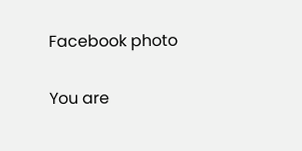Facebook photo

You are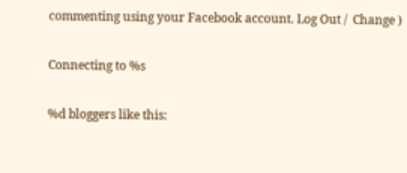commenting using your Facebook account. Log Out /  Change )

Connecting to %s

%d bloggers like this: